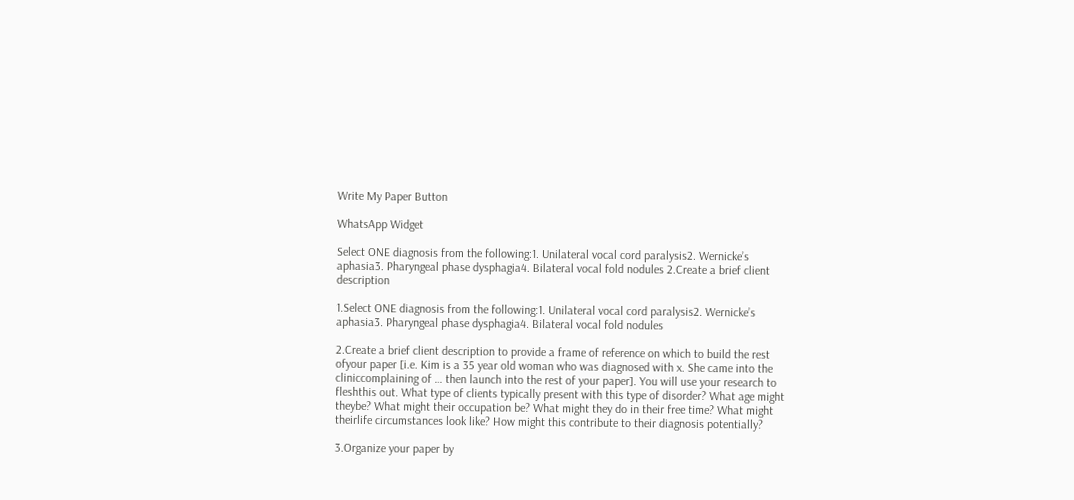Write My Paper Button

WhatsApp Widget

Select ONE diagnosis from the following:1. Unilateral vocal cord paralysis2. Wernicke’s aphasia3. Pharyngeal phase dysphagia4. Bilateral vocal fold nodules 2.Create a brief client description

1.Select ONE diagnosis from the following:1. Unilateral vocal cord paralysis2. Wernicke’s aphasia3. Pharyngeal phase dysphagia4. Bilateral vocal fold nodules

2.Create a brief client description to provide a frame of reference on which to build the rest ofyour paper [i.e. Kim is a 35 year old woman who was diagnosed with x. She came into the cliniccomplaining of … then launch into the rest of your paper]. You will use your research to fleshthis out. What type of clients typically present with this type of disorder? What age might theybe? What might their occupation be? What might they do in their free time? What might theirlife circumstances look like? How might this contribute to their diagnosis potentially?

3.Organize your paper by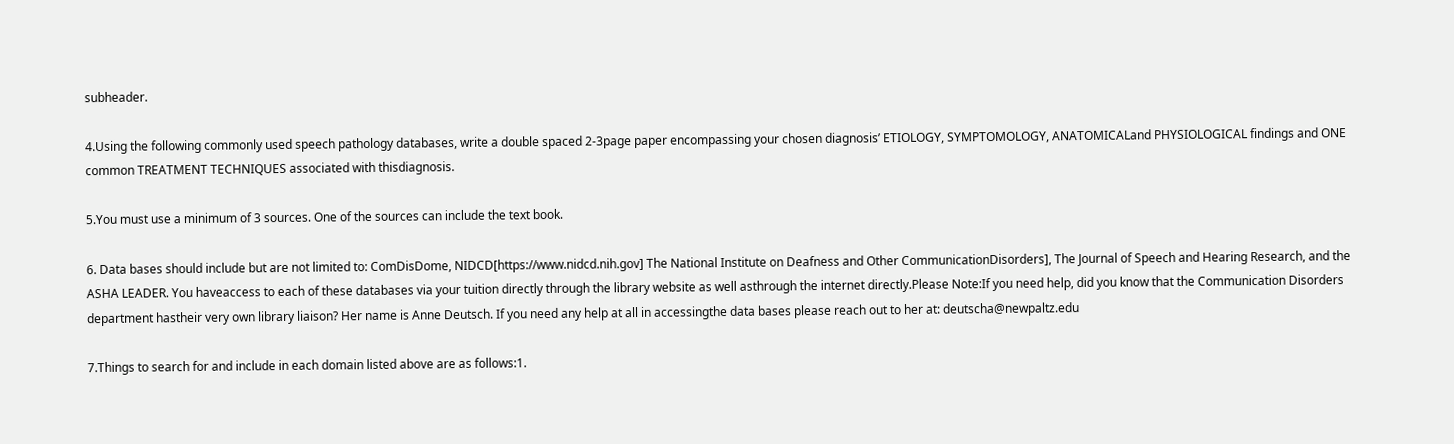subheader.

4.Using the following commonly used speech pathology databases, write a double spaced 2-3page paper encompassing your chosen diagnosis’ ETIOLOGY, SYMPTOMOLOGY, ANATOMICALand PHYSIOLOGICAL findings and ONE common TREATMENT TECHNIQUES associated with thisdiagnosis.

5.You must use a minimum of 3 sources. One of the sources can include the text book.

6. Data bases should include but are not limited to: ComDisDome, NIDCD[https://www.nidcd.nih.gov] The National Institute on Deafness and Other CommunicationDisorders], The Journal of Speech and Hearing Research, and the ASHA LEADER. You haveaccess to each of these databases via your tuition directly through the library website as well asthrough the internet directly.Please Note:If you need help, did you know that the Communication Disorders department hastheir very own library liaison? Her name is Anne Deutsch. If you need any help at all in accessingthe data bases please reach out to her at: deutscha@newpaltz.edu

7.Things to search for and include in each domain listed above are as follows:1.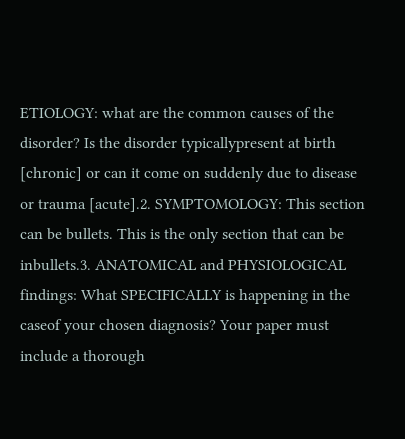ETIOLOGY: what are the common causes of the disorder? Is the disorder typicallypresent at birth [chronic] or can it come on suddenly due to disease or trauma [acute].2. SYMPTOMOLOGY: This section can be bullets. This is the only section that can be inbullets.3. ANATOMICAL and PHYSIOLOGICAL findings: What SPECIFICALLY is happening in the caseof your chosen diagnosis? Your paper must include a thorough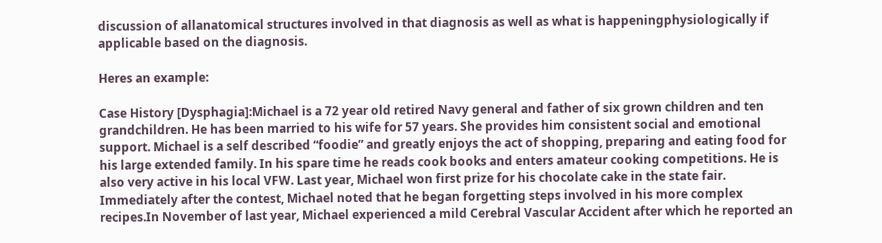discussion of allanatomical structures involved in that diagnosis as well as what is happeningphysiologically if applicable based on the diagnosis.

Heres an example:

Case History [Dysphagia]:Michael is a 72 year old retired Navy general and father of six grown children and ten grandchildren. He has been married to his wife for 57 years. She provides him consistent social and emotional support. Michael is a self described “foodie” and greatly enjoys the act of shopping, preparing and eating food for his large extended family. In his spare time he reads cook books and enters amateur cooking competitions. He is also very active in his local VFW. Last year, Michael won first prize for his chocolate cake in the state fair.   Immediately after the contest, Michael noted that he began forgetting steps involved in his more complex recipes.In November of last year, Michael experienced a mild Cerebral Vascular Accident after which he reported an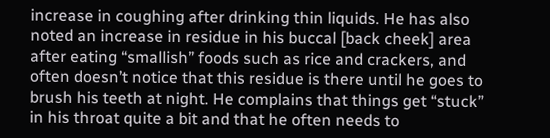increase in coughing after drinking thin liquids. He has also noted an increase in residue in his buccal [back cheek] area after eating “smallish” foods such as rice and crackers, and often doesn’t notice that this residue is there until he goes to brush his teeth at night. He complains that things get “stuck” in his throat quite a bit and that he often needs to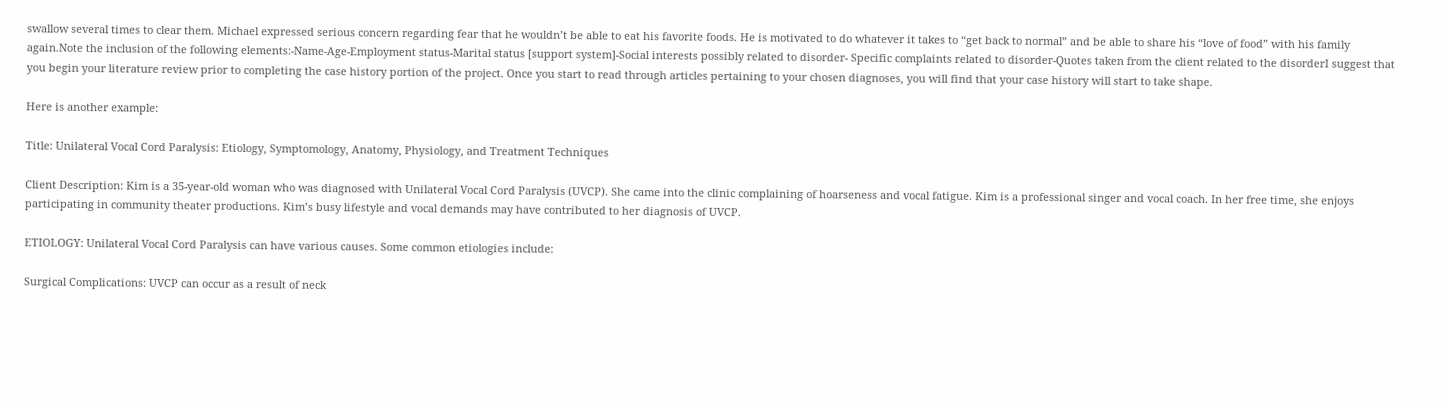swallow several times to clear them. Michael expressed serious concern regarding fear that he wouldn’t be able to eat his favorite foods. He is motivated to do whatever it takes to “get back to normal” and be able to share his “love of food” with his family again.Note the inclusion of the following elements:-Name-Age-Employment status-Marital status [support system]-Social interests possibly related to disorder- Specific complaints related to disorder-Quotes taken from the client related to the disorderI suggest that you begin your literature review prior to completing the case history portion of the project. Once you start to read through articles pertaining to your chosen diagnoses, you will find that your case history will start to take shape.

Here is another example:

Title: Unilateral Vocal Cord Paralysis: Etiology, Symptomology, Anatomy, Physiology, and Treatment Techniques

Client Description: Kim is a 35-year-old woman who was diagnosed with Unilateral Vocal Cord Paralysis (UVCP). She came into the clinic complaining of hoarseness and vocal fatigue. Kim is a professional singer and vocal coach. In her free time, she enjoys participating in community theater productions. Kim’s busy lifestyle and vocal demands may have contributed to her diagnosis of UVCP.

ETIOLOGY: Unilateral Vocal Cord Paralysis can have various causes. Some common etiologies include:

Surgical Complications: UVCP can occur as a result of neck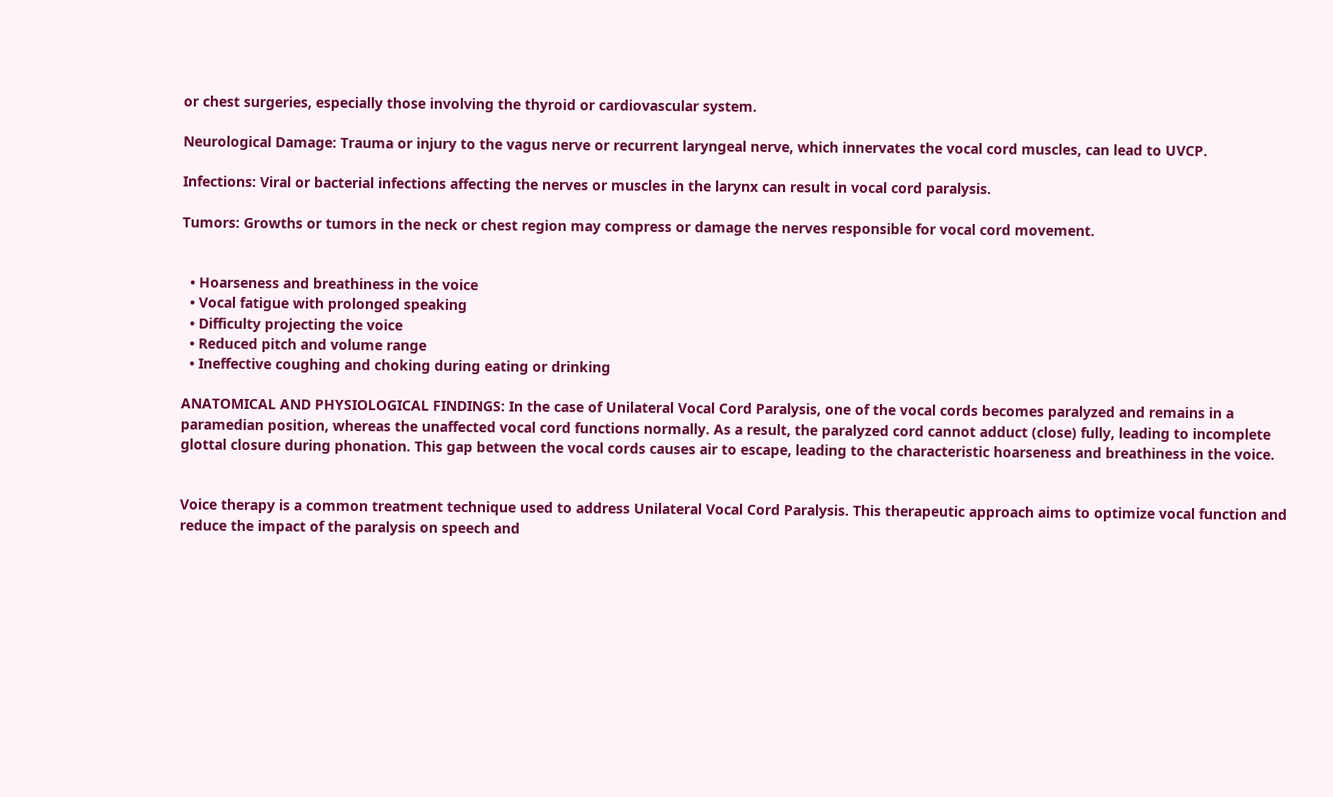or chest surgeries, especially those involving the thyroid or cardiovascular system.

Neurological Damage: Trauma or injury to the vagus nerve or recurrent laryngeal nerve, which innervates the vocal cord muscles, can lead to UVCP.

Infections: Viral or bacterial infections affecting the nerves or muscles in the larynx can result in vocal cord paralysis.

Tumors: Growths or tumors in the neck or chest region may compress or damage the nerves responsible for vocal cord movement.


  • Hoarseness and breathiness in the voice
  • Vocal fatigue with prolonged speaking
  • Difficulty projecting the voice
  • Reduced pitch and volume range
  • Ineffective coughing and choking during eating or drinking

ANATOMICAL AND PHYSIOLOGICAL FINDINGS: In the case of Unilateral Vocal Cord Paralysis, one of the vocal cords becomes paralyzed and remains in a paramedian position, whereas the unaffected vocal cord functions normally. As a result, the paralyzed cord cannot adduct (close) fully, leading to incomplete glottal closure during phonation. This gap between the vocal cords causes air to escape, leading to the characteristic hoarseness and breathiness in the voice.


Voice therapy is a common treatment technique used to address Unilateral Vocal Cord Paralysis. This therapeutic approach aims to optimize vocal function and reduce the impact of the paralysis on speech and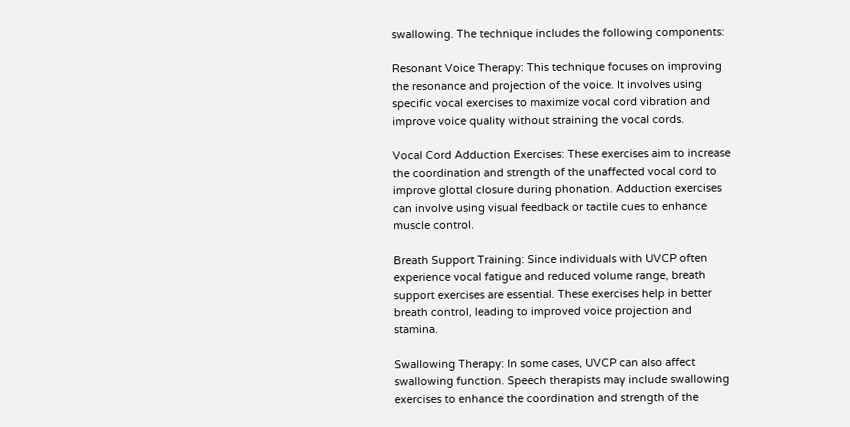swallowing. The technique includes the following components:

Resonant Voice Therapy: This technique focuses on improving the resonance and projection of the voice. It involves using specific vocal exercises to maximize vocal cord vibration and improve voice quality without straining the vocal cords.

Vocal Cord Adduction Exercises: These exercises aim to increase the coordination and strength of the unaffected vocal cord to improve glottal closure during phonation. Adduction exercises can involve using visual feedback or tactile cues to enhance muscle control.

Breath Support Training: Since individuals with UVCP often experience vocal fatigue and reduced volume range, breath support exercises are essential. These exercises help in better breath control, leading to improved voice projection and stamina.

Swallowing Therapy: In some cases, UVCP can also affect swallowing function. Speech therapists may include swallowing exercises to enhance the coordination and strength of the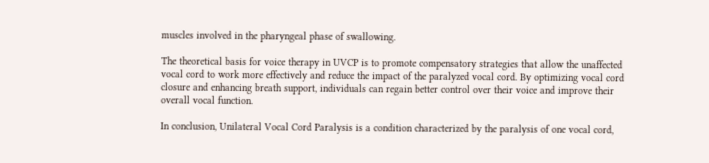muscles involved in the pharyngeal phase of swallowing.

The theoretical basis for voice therapy in UVCP is to promote compensatory strategies that allow the unaffected vocal cord to work more effectively and reduce the impact of the paralyzed vocal cord. By optimizing vocal cord closure and enhancing breath support, individuals can regain better control over their voice and improve their overall vocal function.

In conclusion, Unilateral Vocal Cord Paralysis is a condition characterized by the paralysis of one vocal cord,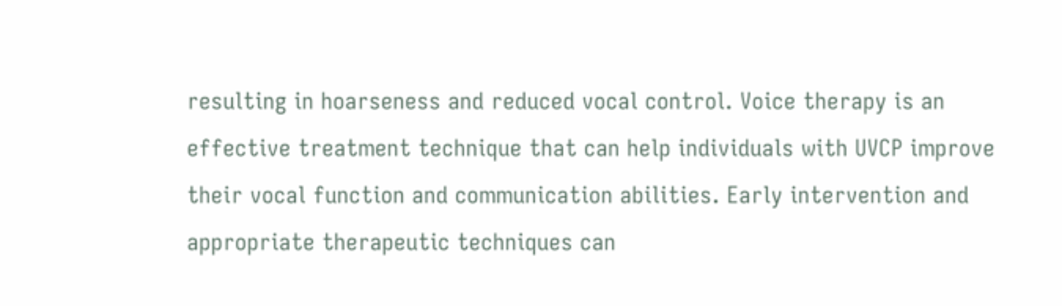resulting in hoarseness and reduced vocal control. Voice therapy is an effective treatment technique that can help individuals with UVCP improve their vocal function and communication abilities. Early intervention and appropriate therapeutic techniques can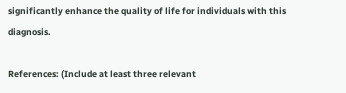significantly enhance the quality of life for individuals with this diagnosis.

References: (Include at least three relevant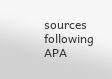sources following APA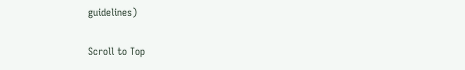guidelines)

Scroll to Top